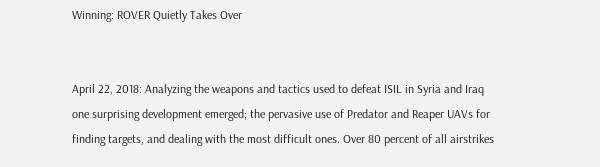Winning: ROVER Quietly Takes Over


April 22, 2018: Analyzing the weapons and tactics used to defeat ISIL in Syria and Iraq one surprising development emerged; the pervasive use of Predator and Reaper UAVs for finding targets, and dealing with the most difficult ones. Over 80 percent of all airstrikes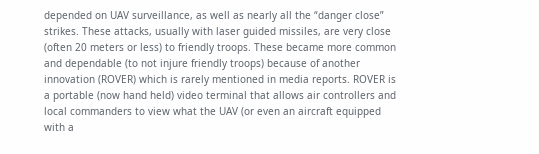depended on UAV surveillance, as well as nearly all the “danger close” strikes. These attacks, usually with laser guided missiles, are very close (often 20 meters or less) to friendly troops. These became more common and dependable (to not injure friendly troops) because of another innovation (ROVER) which is rarely mentioned in media reports. ROVER is a portable (now hand held) video terminal that allows air controllers and local commanders to view what the UAV (or even an aircraft equipped with a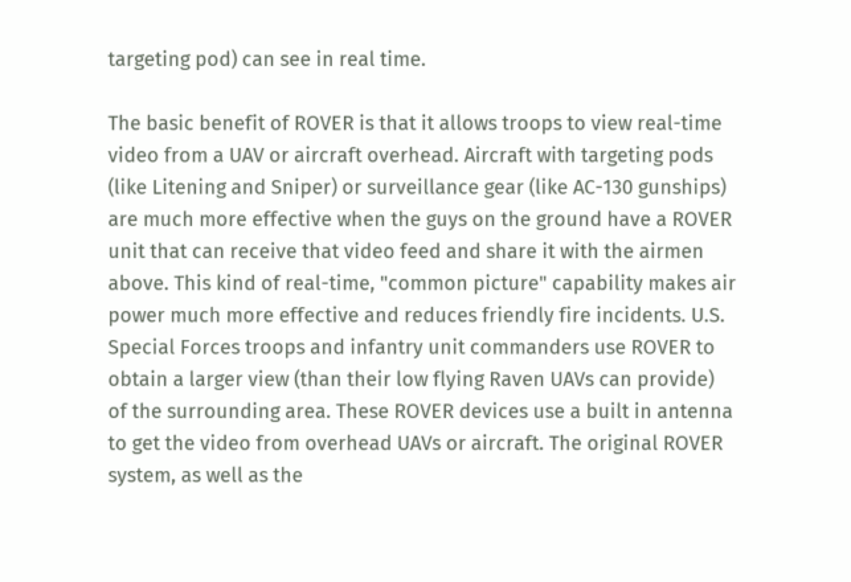targeting pod) can see in real time.

The basic benefit of ROVER is that it allows troops to view real-time video from a UAV or aircraft overhead. Aircraft with targeting pods (like Litening and Sniper) or surveillance gear (like AC-130 gunships) are much more effective when the guys on the ground have a ROVER unit that can receive that video feed and share it with the airmen above. This kind of real-time, "common picture" capability makes air power much more effective and reduces friendly fire incidents. U.S. Special Forces troops and infantry unit commanders use ROVER to obtain a larger view (than their low flying Raven UAVs can provide) of the surrounding area. These ROVER devices use a built in antenna to get the video from overhead UAVs or aircraft. The original ROVER system, as well as the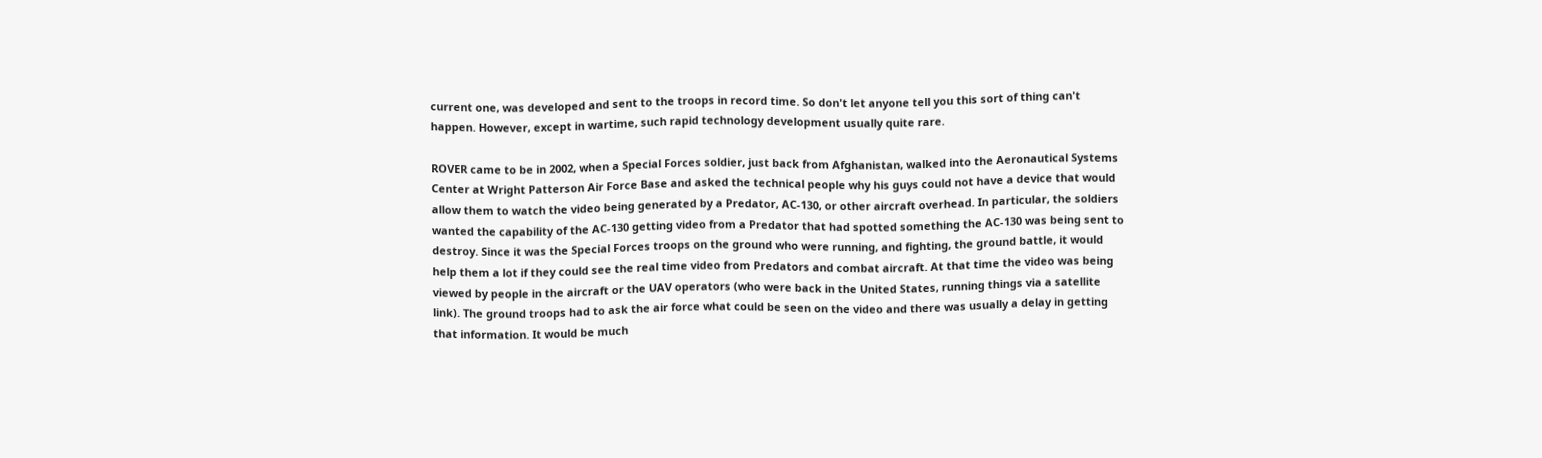current one, was developed and sent to the troops in record time. So don't let anyone tell you this sort of thing can't happen. However, except in wartime, such rapid technology development usually quite rare.

ROVER came to be in 2002, when a Special Forces soldier, just back from Afghanistan, walked into the Aeronautical Systems Center at Wright Patterson Air Force Base and asked the technical people why his guys could not have a device that would allow them to watch the video being generated by a Predator, AC-130, or other aircraft overhead. In particular, the soldiers wanted the capability of the AC-130 getting video from a Predator that had spotted something the AC-130 was being sent to destroy. Since it was the Special Forces troops on the ground who were running, and fighting, the ground battle, it would help them a lot if they could see the real time video from Predators and combat aircraft. At that time the video was being viewed by people in the aircraft or the UAV operators (who were back in the United States, running things via a satellite link). The ground troops had to ask the air force what could be seen on the video and there was usually a delay in getting that information. It would be much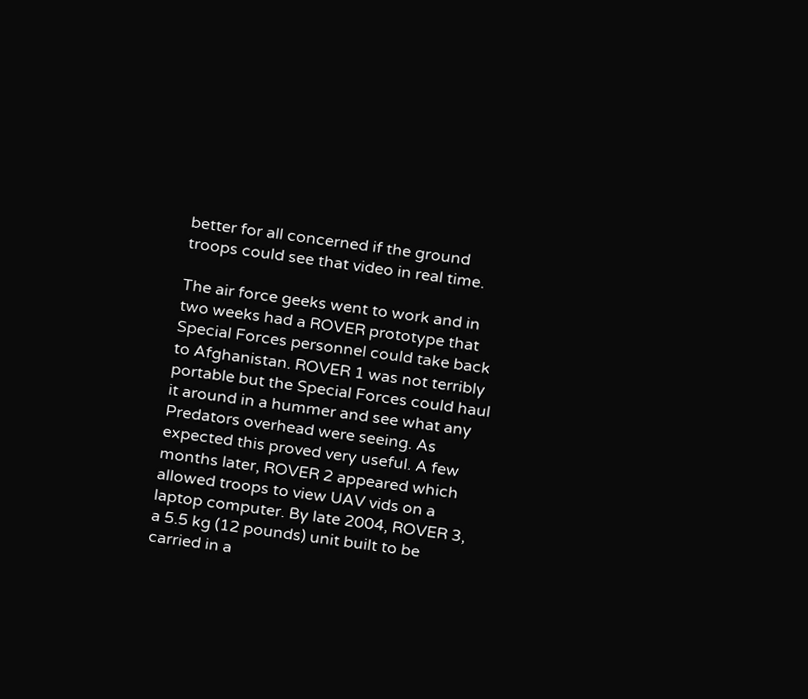better for all concerned if the ground troops could see that video in real time.

The air force geeks went to work and in two weeks had a ROVER prototype that Special Forces personnel could take back to Afghanistan. ROVER 1 was not terribly portable but the Special Forces could haul it around in a hummer and see what any Predators overhead were seeing. As expected this proved very useful. A few months later, ROVER 2 appeared which allowed troops to view UAV vids on a laptop computer. By late 2004, ROVER 3, a 5.5 kg (12 pounds) unit built to be carried in a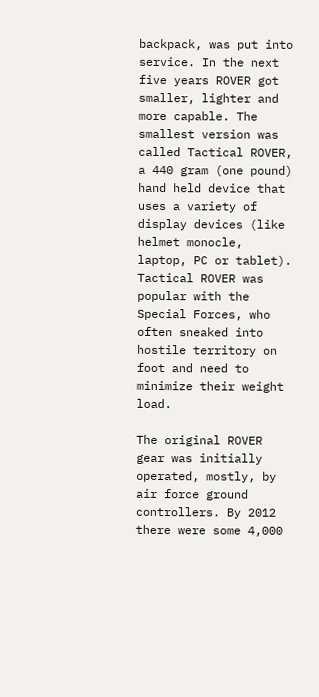backpack, was put into service. In the next five years ROVER got smaller, lighter and more capable. The smallest version was called Tactical ROVER, a 440 gram (one pound) hand held device that uses a variety of display devices (like helmet monocle, laptop, PC or tablet). Tactical ROVER was popular with the Special Forces, who often sneaked into hostile territory on foot and need to minimize their weight load.

The original ROVER gear was initially operated, mostly, by air force ground controllers. By 2012 there were some 4,000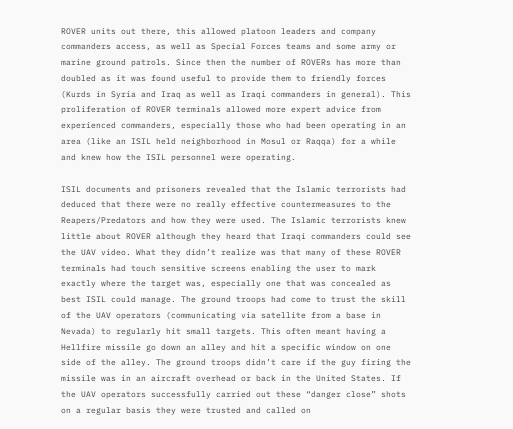ROVER units out there, this allowed platoon leaders and company commanders access, as well as Special Forces teams and some army or marine ground patrols. Since then the number of ROVERs has more than doubled as it was found useful to provide them to friendly forces (Kurds in Syria and Iraq as well as Iraqi commanders in general). This proliferation of ROVER terminals allowed more expert advice from experienced commanders, especially those who had been operating in an area (like an ISIL held neighborhood in Mosul or Raqqa) for a while and knew how the ISIL personnel were operating.

ISIL documents and prisoners revealed that the Islamic terrorists had deduced that there were no really effective countermeasures to the Reapers/Predators and how they were used. The Islamic terrorists knew little about ROVER although they heard that Iraqi commanders could see the UAV video. What they didn’t realize was that many of these ROVER terminals had touch sensitive screens enabling the user to mark exactly where the target was, especially one that was concealed as best ISIL could manage. The ground troops had come to trust the skill of the UAV operators (communicating via satellite from a base in Nevada) to regularly hit small targets. This often meant having a Hellfire missile go down an alley and hit a specific window on one side of the alley. The ground troops didn’t care if the guy firing the missile was in an aircraft overhead or back in the United States. If the UAV operators successfully carried out these “danger close” shots on a regular basis they were trusted and called on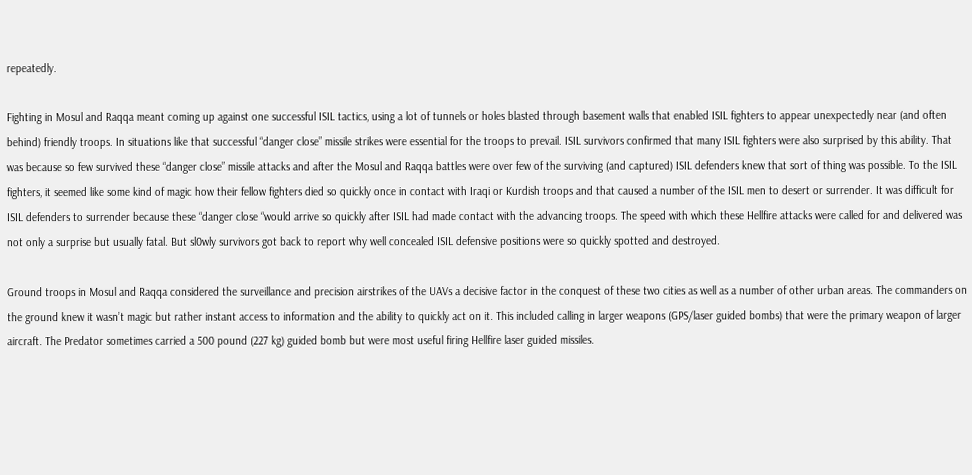repeatedly.

Fighting in Mosul and Raqqa meant coming up against one successful ISIL tactics, using a lot of tunnels or holes blasted through basement walls that enabled ISIL fighters to appear unexpectedly near (and often behind) friendly troops. In situations like that successful “danger close” missile strikes were essential for the troops to prevail. ISIL survivors confirmed that many ISIL fighters were also surprised by this ability. That was because so few survived these “danger close” missile attacks and after the Mosul and Raqqa battles were over few of the surviving (and captured) ISIL defenders knew that sort of thing was possible. To the ISIL fighters, it seemed like some kind of magic how their fellow fighters died so quickly once in contact with Iraqi or Kurdish troops and that caused a number of the ISIL men to desert or surrender. It was difficult for ISIL defenders to surrender because these “danger close “would arrive so quickly after ISIL had made contact with the advancing troops. The speed with which these Hellfire attacks were called for and delivered was not only a surprise but usually fatal. But sl0wly survivors got back to report why well concealed ISIL defensive positions were so quickly spotted and destroyed.

Ground troops in Mosul and Raqqa considered the surveillance and precision airstrikes of the UAVs a decisive factor in the conquest of these two cities as well as a number of other urban areas. The commanders on the ground knew it wasn’t magic but rather instant access to information and the ability to quickly act on it. This included calling in larger weapons (GPS/laser guided bombs) that were the primary weapon of larger aircraft. The Predator sometimes carried a 500 pound (227 kg) guided bomb but were most useful firing Hellfire laser guided missiles.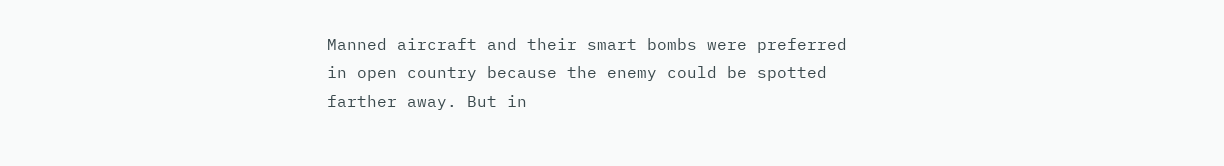Manned aircraft and their smart bombs were preferred in open country because the enemy could be spotted farther away. But in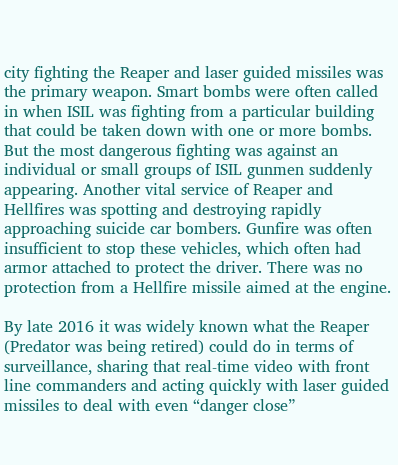city fighting the Reaper and laser guided missiles was the primary weapon. Smart bombs were often called in when ISIL was fighting from a particular building that could be taken down with one or more bombs. But the most dangerous fighting was against an individual or small groups of ISIL gunmen suddenly appearing. Another vital service of Reaper and Hellfires was spotting and destroying rapidly approaching suicide car bombers. Gunfire was often insufficient to stop these vehicles, which often had armor attached to protect the driver. There was no protection from a Hellfire missile aimed at the engine.

By late 2016 it was widely known what the Reaper (Predator was being retired) could do in terms of surveillance, sharing that real-time video with front line commanders and acting quickly with laser guided missiles to deal with even “danger close”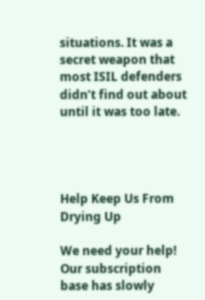situations. It was a secret weapon that most ISIL defenders didn’t find out about until it was too late.




Help Keep Us From Drying Up

We need your help! Our subscription base has slowly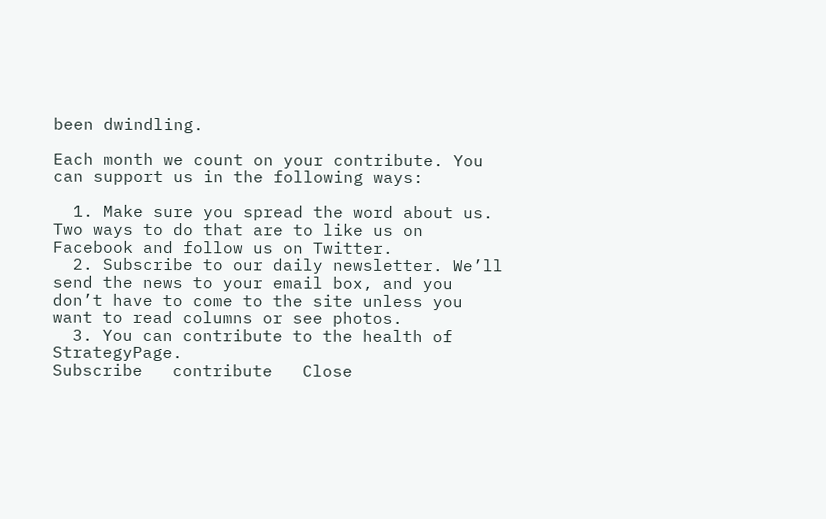been dwindling.

Each month we count on your contribute. You can support us in the following ways:

  1. Make sure you spread the word about us. Two ways to do that are to like us on Facebook and follow us on Twitter.
  2. Subscribe to our daily newsletter. We’ll send the news to your email box, and you don’t have to come to the site unless you want to read columns or see photos.
  3. You can contribute to the health of StrategyPage.
Subscribe   contribute   Close